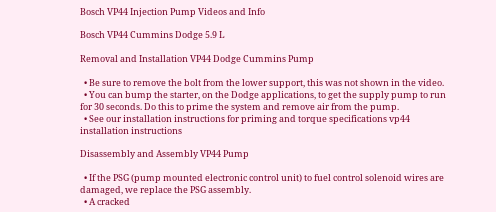Bosch VP44 Injection Pump Videos and Info

Bosch VP44 Cummins Dodge 5.9 L

Removal and Installation VP44 Dodge Cummins Pump

  • Be sure to remove the bolt from the lower support, this was not shown in the video.
  • You can bump the starter, on the Dodge applications, to get the supply pump to run for 30 seconds. Do this to prime the system and remove air from the pump.
  • See our installation instructions for priming and torque specifications vp44 installation instructions

Disassembly and Assembly VP44 Pump

  • If the PSG (pump mounted electronic control unit) to fuel control solenoid wires are damaged, we replace the PSG assembly.
  • A cracked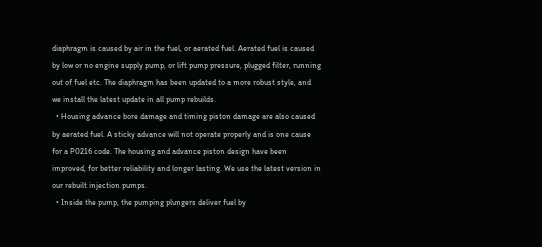diaphragm is caused by air in the fuel, or aerated fuel. Aerated fuel is caused by low or no engine supply pump, or lift pump pressure, plugged filter, running out of fuel etc. The diaphragm has been updated to a more robust style, and we install the latest update in all pump rebuilds.
  • Housing advance bore damage and timing piston damage are also caused by aerated fuel. A sticky advance will not operate properly and is one cause for a P0216 code. The housing and advance piston design have been improved, for better reliability and longer lasting. We use the latest version in our rebuilt injection pumps.
  • Inside the pump, the pumping plungers deliver fuel by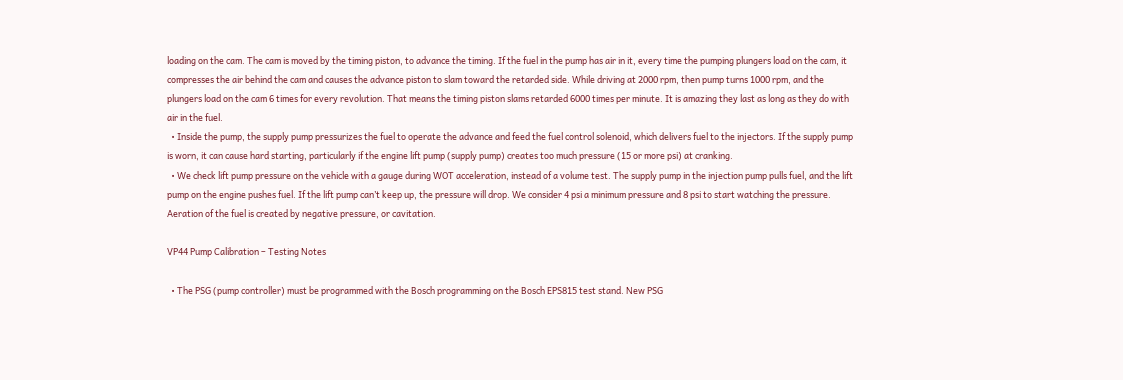loading on the cam. The cam is moved by the timing piston, to advance the timing. If the fuel in the pump has air in it, every time the pumping plungers load on the cam, it compresses the air behind the cam and causes the advance piston to slam toward the retarded side. While driving at 2000 rpm, then pump turns 1000 rpm, and the plungers load on the cam 6 times for every revolution. That means the timing piston slams retarded 6000 times per minute. It is amazing they last as long as they do with air in the fuel.
  • Inside the pump, the supply pump pressurizes the fuel to operate the advance and feed the fuel control solenoid, which delivers fuel to the injectors. If the supply pump is worn, it can cause hard starting, particularly if the engine lift pump (supply pump) creates too much pressure (15 or more psi) at cranking.
  • We check lift pump pressure on the vehicle with a gauge during WOT acceleration, instead of a volume test. The supply pump in the injection pump pulls fuel, and the lift pump on the engine pushes fuel. If the lift pump can’t keep up, the pressure will drop. We consider 4 psi a minimum pressure and 8 psi to start watching the pressure. Aeration of the fuel is created by negative pressure, or cavitation.

VP44 Pump Calibration – Testing Notes

  • The PSG (pump controller) must be programmed with the Bosch programming on the Bosch EPS815 test stand. New PSG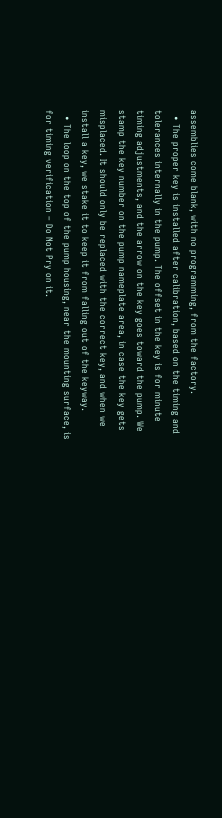assemblies come blank, with no programming, from the factory.
  • The proper key is installed after calibration, based on the timing and tolerances internally in the pump. The offset in the key is for minute timing adjustments, and the arrow on the key goes toward the pump. We stamp the key number on the pump nameplate area, in case the key gets misplaced. It should only be replaced with the correct key, and when we install a key, we stake it to keep it from falling out of the keyway.
  • The loop on the top of the pump housing, near the mounting surface, is for timing verification – Do Not Pry on it.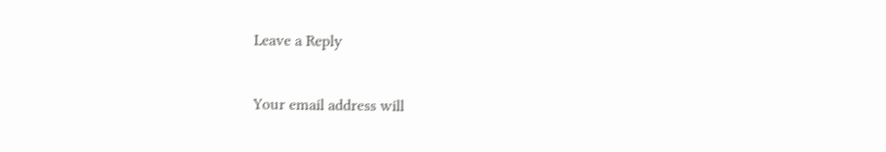Leave a Reply

Your email address will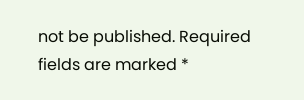not be published. Required fields are marked *